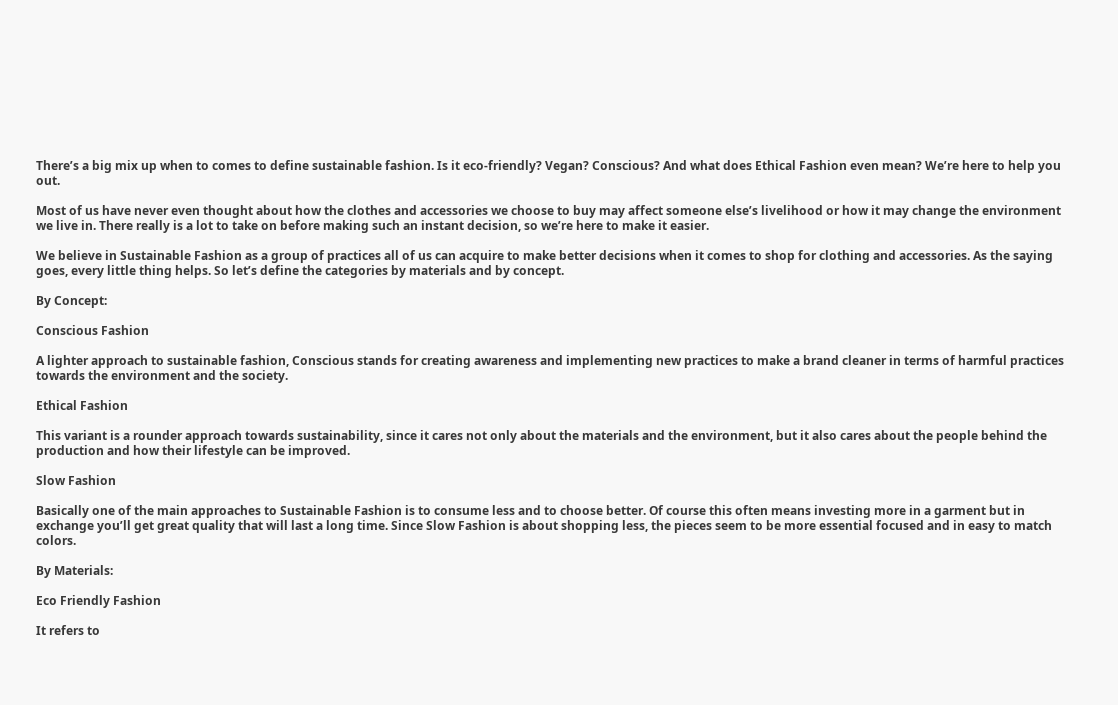There’s a big mix up when to comes to define sustainable fashion. Is it eco-friendly? Vegan? Conscious? And what does Ethical Fashion even mean? We’re here to help you out.

Most of us have never even thought about how the clothes and accessories we choose to buy may affect someone else’s livelihood or how it may change the environment we live in. There really is a lot to take on before making such an instant decision, so we’re here to make it easier.

We believe in Sustainable Fashion as a group of practices all of us can acquire to make better decisions when it comes to shop for clothing and accessories. As the saying goes, every little thing helps. So let’s define the categories by materials and by concept.

By Concept:

Conscious Fashion

A lighter approach to sustainable fashion, Conscious stands for creating awareness and implementing new practices to make a brand cleaner in terms of harmful practices towards the environment and the society.

Ethical Fashion

This variant is a rounder approach towards sustainability, since it cares not only about the materials and the environment, but it also cares about the people behind the production and how their lifestyle can be improved.

Slow Fashion

Basically one of the main approaches to Sustainable Fashion is to consume less and to choose better. Of course this often means investing more in a garment but in exchange you’ll get great quality that will last a long time. Since Slow Fashion is about shopping less, the pieces seem to be more essential focused and in easy to match colors.

By Materials:

Eco Friendly Fashion

It refers to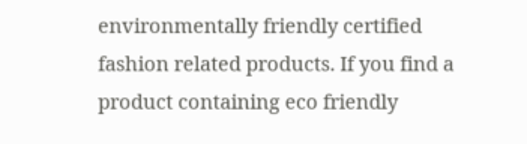environmentally friendly certified fashion related products. If you find a product containing eco friendly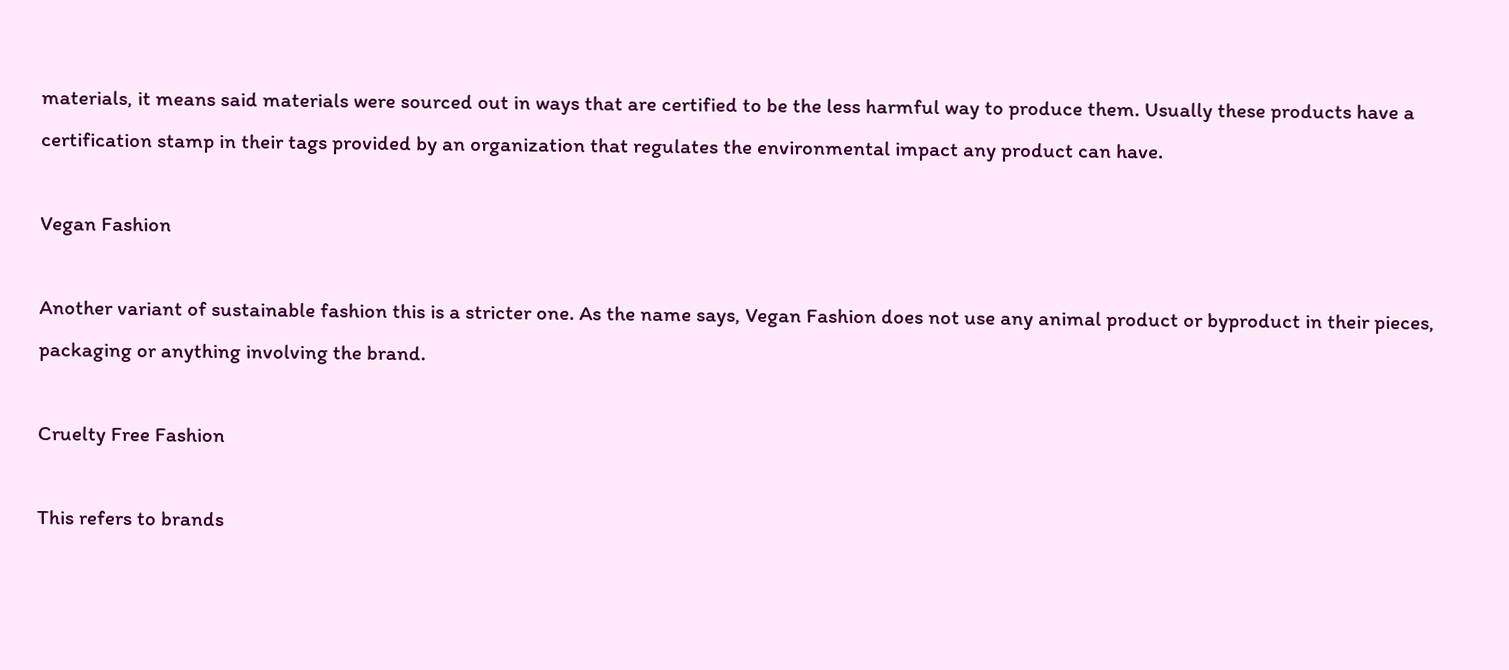materials, it means said materials were sourced out in ways that are certified to be the less harmful way to produce them. Usually these products have a certification stamp in their tags provided by an organization that regulates the environmental impact any product can have.

Vegan Fashion

Another variant of sustainable fashion this is a stricter one. As the name says, Vegan Fashion does not use any animal product or byproduct in their pieces, packaging or anything involving the brand.

Cruelty Free Fashion

This refers to brands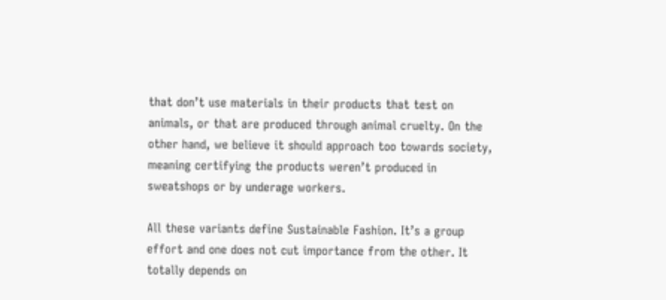that don’t use materials in their products that test on animals, or that are produced through animal cruelty. On the other hand, we believe it should approach too towards society, meaning certifying the products weren’t produced in sweatshops or by underage workers.

All these variants define Sustainable Fashion. It’s a group effort and one does not cut importance from the other. It totally depends on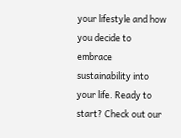your lifestyle and how you decide to embrace sustainability into your life. Ready to start? Check out our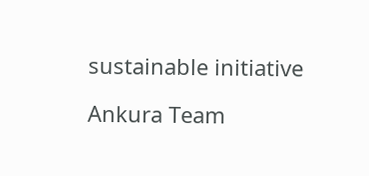sustainable initiative

Ankura Team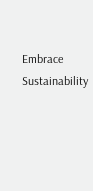Embrace Sustainability